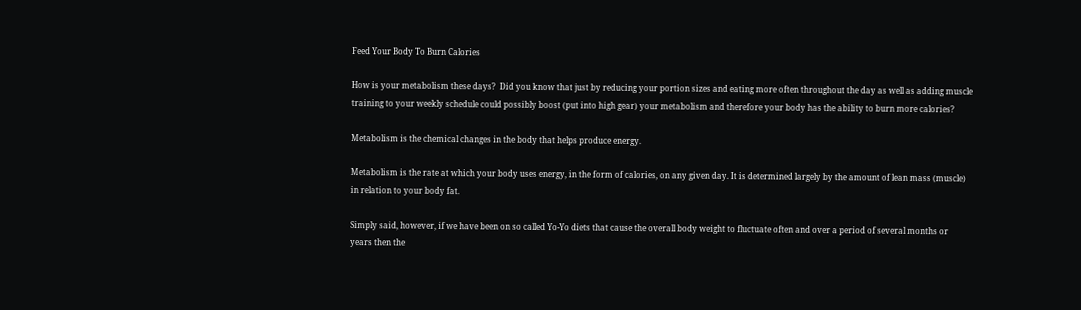Feed Your Body To Burn Calories

How is your metabolism these days?  Did you know that just by reducing your portion sizes and eating more often throughout the day as well as adding muscle training to your weekly schedule could possibly boost (put into high gear) your metabolism and therefore your body has the ability to burn more calories?

Metabolism is the chemical changes in the body that helps produce energy.

Metabolism is the rate at which your body uses energy, in the form of calories, on any given day. It is determined largely by the amount of lean mass (muscle) in relation to your body fat.

Simply said, however, if we have been on so called Yo-Yo diets that cause the overall body weight to fluctuate often and over a period of several months or years then the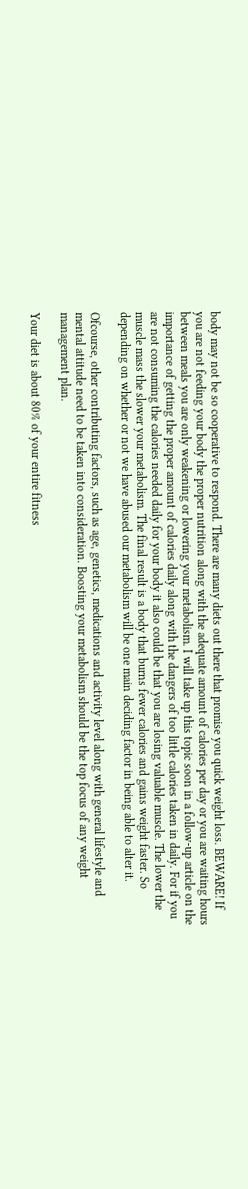body may not be so cooperative to respond. There are many diets out there that promise you quick weight loss. BEWARE! If you are not feeding your body the proper nutrition along with the adequate amount of calories per day or you are waiting hours between meals you are only weakening or lowering your metabolism. I will take up this topic soon in a follow-up article on the importance of getting the proper amount of calories daily along with the dangers of too little calories taken in daily. For if you are not consuming the calories needed daily for your body it also could be that you are losing valuable muscle. The lower the muscle mass the slower your metabolism. The final result is a body that burns fewer calories and gains weight faster. So depending on whether or not we have abused our metabolism will be one main deciding factor in being able to alter it.

Ofcourse, other contributing factors, such as age, genetics, medications and activity level along with general lifestyle and mental attitude need to be taken into consideration. Boosting your metabolism should be the top focus of any weight management plan.

Your diet is about 80% of your entire fitness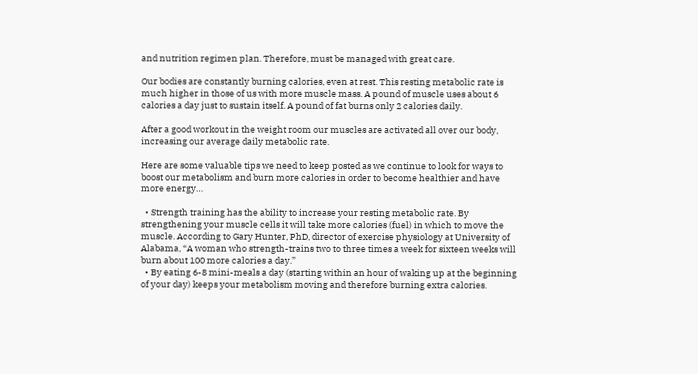and nutrition regimen plan. Therefore, must be managed with great care.

Our bodies are constantly burning calories, even at rest. This resting metabolic rate is much higher in those of us with more muscle mass. A pound of muscle uses about 6 calories a day just to sustain itself. A pound of fat burns only 2 calories daily.

After a good workout in the weight room our muscles are activated all over our body, increasing our average daily metabolic rate.

Here are some valuable tips we need to keep posted as we continue to look for ways to boost our metabolism and burn more calories in order to become healthier and have more energy…

  • Strength training has the ability to increase your resting metabolic rate. By strengthening your muscle cells it will take more calories (fuel) in which to move the muscle. According to Gary Hunter, PhD, director of exercise physiology at University of Alabama, “A woman who strength-trains two to three times a week for sixteen weeks will burn about 100 more calories a day.”
  • By eating 6-8 mini-meals a day (starting within an hour of waking up at the beginning of your day) keeps your metabolism moving and therefore burning extra calories.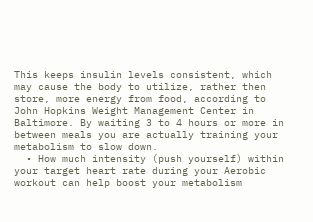This keeps insulin levels consistent, which may cause the body to utilize, rather then store, more energy from food, according to John Hopkins Weight Management Center in Baltimore. By waiting 3 to 4 hours or more in between meals you are actually training your metabolism to slow down.
  • How much intensity (push yourself) within your target heart rate during your Aerobic workout can help boost your metabolism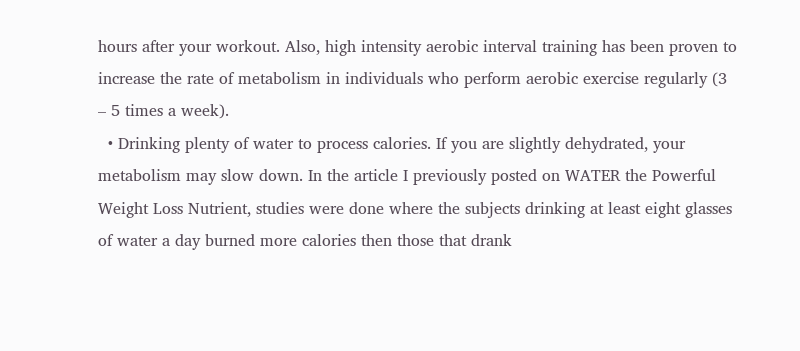hours after your workout. Also, high intensity aerobic interval training has been proven to increase the rate of metabolism in individuals who perform aerobic exercise regularly (3 – 5 times a week).
  • Drinking plenty of water to process calories. If you are slightly dehydrated, your metabolism may slow down. In the article I previously posted on WATER the Powerful Weight Loss Nutrient, studies were done where the subjects drinking at least eight glasses of water a day burned more calories then those that drank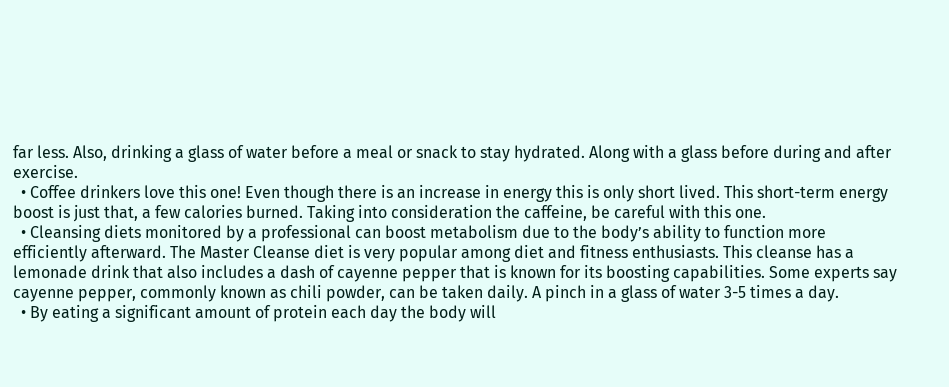far less. Also, drinking a glass of water before a meal or snack to stay hydrated. Along with a glass before during and after exercise.
  • Coffee drinkers love this one! Even though there is an increase in energy this is only short lived. This short-term energy boost is just that, a few calories burned. Taking into consideration the caffeine, be careful with this one.
  • Cleansing diets monitored by a professional can boost metabolism due to the body’s ability to function more efficiently afterward. The Master Cleanse diet is very popular among diet and fitness enthusiasts. This cleanse has a lemonade drink that also includes a dash of cayenne pepper that is known for its boosting capabilities. Some experts say cayenne pepper, commonly known as chili powder, can be taken daily. A pinch in a glass of water 3-5 times a day.
  • By eating a significant amount of protein each day the body will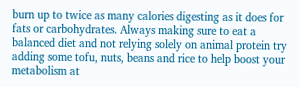burn up to twice as many calories digesting as it does for fats or carbohydrates. Always making sure to eat a balanced diet and not relying solely on animal protein try adding some tofu, nuts, beans and rice to help boost your metabolism at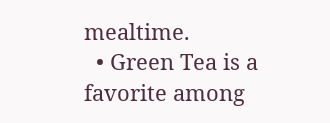mealtime.
  • Green Tea is a favorite among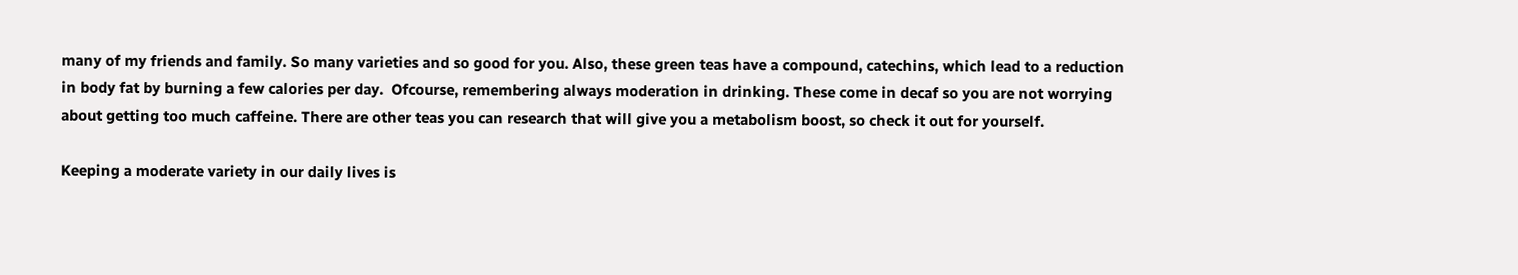many of my friends and family. So many varieties and so good for you. Also, these green teas have a compound, catechins, which lead to a reduction in body fat by burning a few calories per day.  Ofcourse, remembering always moderation in drinking. These come in decaf so you are not worrying about getting too much caffeine. There are other teas you can research that will give you a metabolism boost, so check it out for yourself.

Keeping a moderate variety in our daily lives is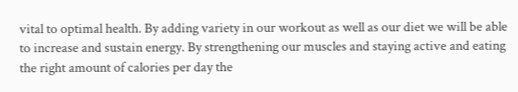vital to optimal health. By adding variety in our workout as well as our diet we will be able to increase and sustain energy. By strengthening our muscles and staying active and eating the right amount of calories per day the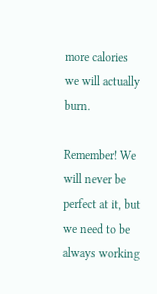more calories we will actually burn.

Remember! We will never be perfect at it, but we need to be always working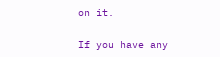on it.

If you have any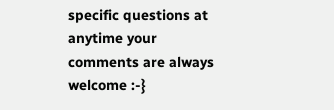specific questions at anytime your comments are always welcome :-}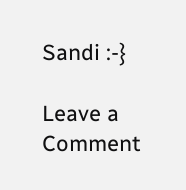Sandi :-}

Leave a Comment